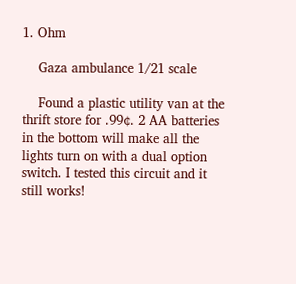1. Ohm

    Gaza ambulance 1/21 scale

    Found a plastic utility van at the thrift store for .99¢. 2 AA batteries in the bottom will make all the lights turn on with a dual option switch. I tested this circuit and it still works!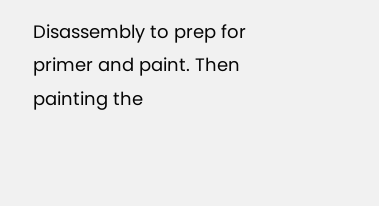Disassembly to prep for primer and paint. Then painting the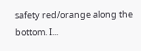safety red/orange along the bottom. I...